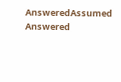AnsweredAssumed Answered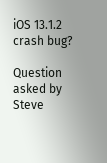iOS 13.1.2 crash bug?

Question asked by Steve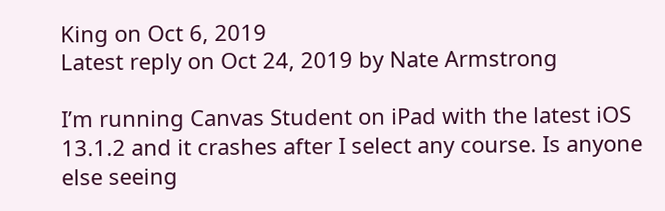King on Oct 6, 2019
Latest reply on Oct 24, 2019 by Nate Armstrong

I’m running Canvas Student on iPad with the latest iOS 13.1.2 and it crashes after I select any course. Is anyone else seeing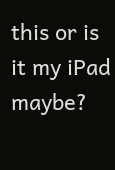this or is it my iPad maybe?